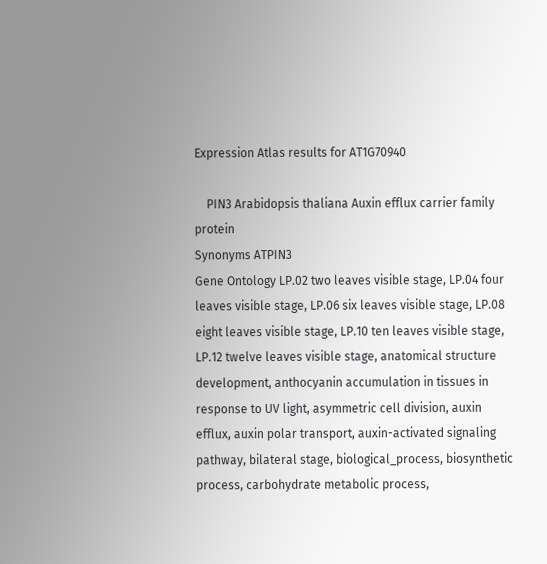Expression Atlas results for AT1G70940

    PIN3 Arabidopsis thaliana Auxin efflux carrier family protein
Synonyms ATPIN3
Gene Ontology LP.02 two leaves visible stage, LP.04 four leaves visible stage, LP.06 six leaves visible stage, LP.08 eight leaves visible stage, LP.10 ten leaves visible stage, LP.12 twelve leaves visible stage, anatomical structure development, anthocyanin accumulation in tissues in response to UV light, asymmetric cell division, auxin efflux, auxin polar transport, auxin-activated signaling pathway, bilateral stage, biological_process, biosynthetic process, carbohydrate metabolic process,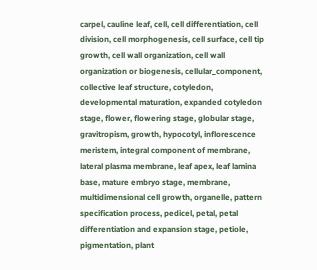carpel, cauline leaf, cell, cell differentiation, cell division, cell morphogenesis, cell surface, cell tip growth, cell wall organization, cell wall organization or biogenesis, cellular_component, collective leaf structure, cotyledon, developmental maturation, expanded cotyledon stage, flower, flowering stage, globular stage, gravitropism, growth, hypocotyl, inflorescence meristem, integral component of membrane, lateral plasma membrane, leaf apex, leaf lamina base, mature embryo stage, membrane, multidimensional cell growth, organelle, pattern specification process, pedicel, petal, petal differentiation and expansion stage, petiole, pigmentation, plant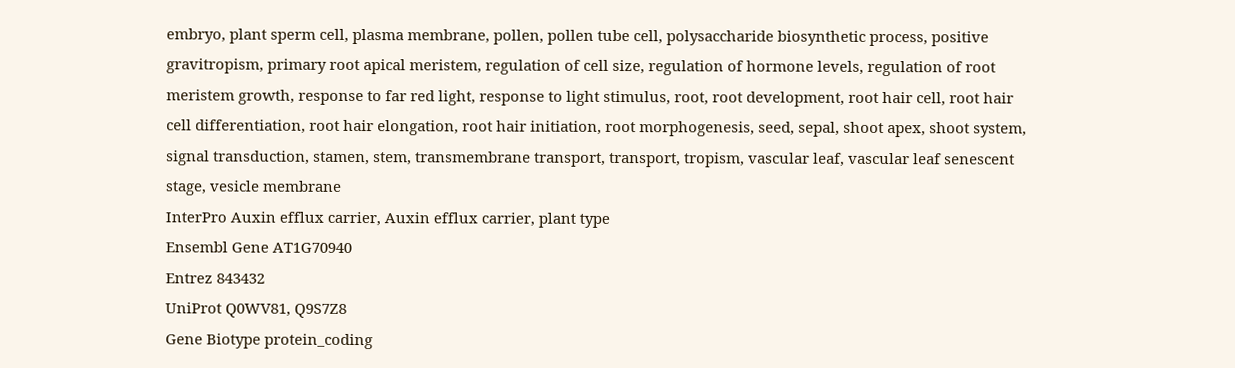embryo, plant sperm cell, plasma membrane, pollen, pollen tube cell, polysaccharide biosynthetic process, positive gravitropism, primary root apical meristem, regulation of cell size, regulation of hormone levels, regulation of root meristem growth, response to far red light, response to light stimulus, root, root development, root hair cell, root hair cell differentiation, root hair elongation, root hair initiation, root morphogenesis, seed, sepal, shoot apex, shoot system, signal transduction, stamen, stem, transmembrane transport, transport, tropism, vascular leaf, vascular leaf senescent stage, vesicle membrane
InterPro Auxin efflux carrier, Auxin efflux carrier, plant type
Ensembl Gene AT1G70940
Entrez 843432
UniProt Q0WV81, Q9S7Z8
Gene Biotype protein_coding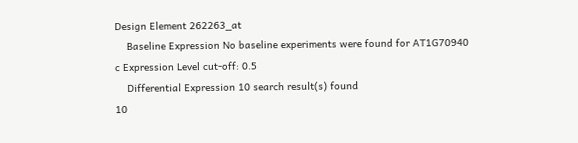Design Element 262263_at
    Baseline Expression No baseline experiments were found for AT1G70940
c Expression Level cut-off: 0.5
    Differential Expression 10 search result(s) found
10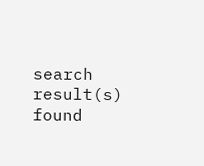search result(s) found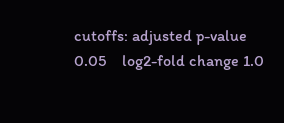cutoffs: adjusted p-value 0.05    log2-fold change 1.0